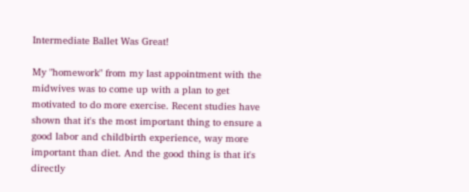Intermediate Ballet Was Great!

My "homework" from my last appointment with the midwives was to come up with a plan to get motivated to do more exercise. Recent studies have shown that it's the most important thing to ensure a good labor and childbirth experience, way more important than diet. And the good thing is that it's directly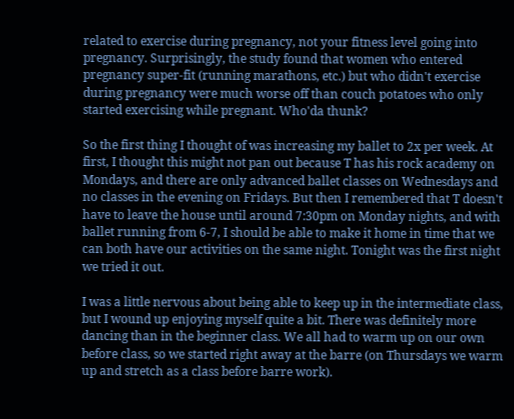related to exercise during pregnancy, not your fitness level going into pregnancy. Surprisingly, the study found that women who entered pregnancy super-fit (running marathons, etc.) but who didn't exercise during pregnancy were much worse off than couch potatoes who only started exercising while pregnant. Who'da thunk?

So the first thing I thought of was increasing my ballet to 2x per week. At first, I thought this might not pan out because T has his rock academy on Mondays, and there are only advanced ballet classes on Wednesdays and no classes in the evening on Fridays. But then I remembered that T doesn't have to leave the house until around 7:30pm on Monday nights, and with ballet running from 6-7, I should be able to make it home in time that we can both have our activities on the same night. Tonight was the first night we tried it out.

I was a little nervous about being able to keep up in the intermediate class, but I wound up enjoying myself quite a bit. There was definitely more dancing than in the beginner class. We all had to warm up on our own before class, so we started right away at the barre (on Thursdays we warm up and stretch as a class before barre work).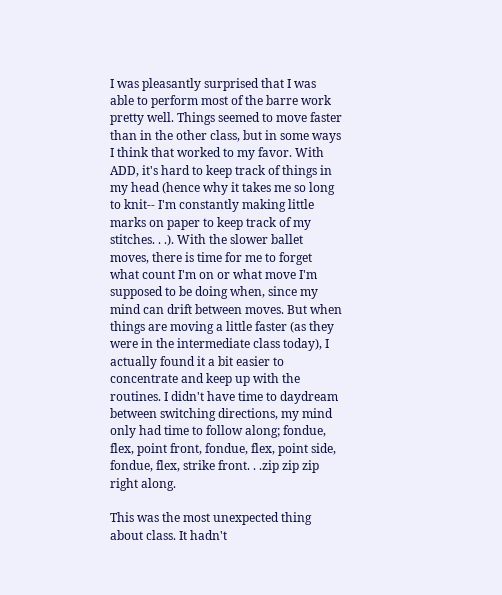I was pleasantly surprised that I was able to perform most of the barre work pretty well. Things seemed to move faster than in the other class, but in some ways I think that worked to my favor. With ADD, it's hard to keep track of things in my head (hence why it takes me so long to knit-- I'm constantly making little marks on paper to keep track of my stitches. . .). With the slower ballet moves, there is time for me to forget what count I'm on or what move I'm supposed to be doing when, since my mind can drift between moves. But when things are moving a little faster (as they were in the intermediate class today), I actually found it a bit easier to concentrate and keep up with the routines. I didn't have time to daydream between switching directions, my mind only had time to follow along; fondue, flex, point front, fondue, flex, point side, fondue, flex, strike front. . .zip zip zip right along.

This was the most unexpected thing about class. It hadn't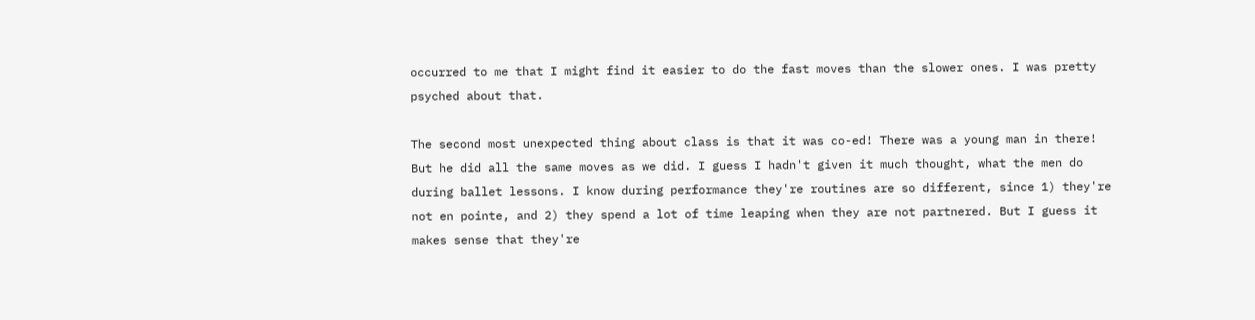occurred to me that I might find it easier to do the fast moves than the slower ones. I was pretty psyched about that.

The second most unexpected thing about class is that it was co-ed! There was a young man in there! But he did all the same moves as we did. I guess I hadn't given it much thought, what the men do during ballet lessons. I know during performance they're routines are so different, since 1) they're not en pointe, and 2) they spend a lot of time leaping when they are not partnered. But I guess it makes sense that they're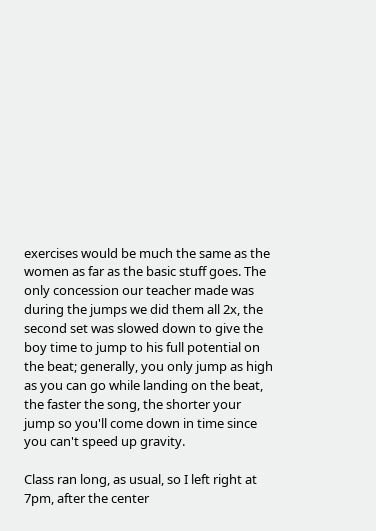exercises would be much the same as the women as far as the basic stuff goes. The only concession our teacher made was during the jumps we did them all 2x, the second set was slowed down to give the boy time to jump to his full potential on the beat; generally, you only jump as high as you can go while landing on the beat, the faster the song, the shorter your jump so you'll come down in time since you can't speed up gravity.

Class ran long, as usual, so I left right at 7pm, after the center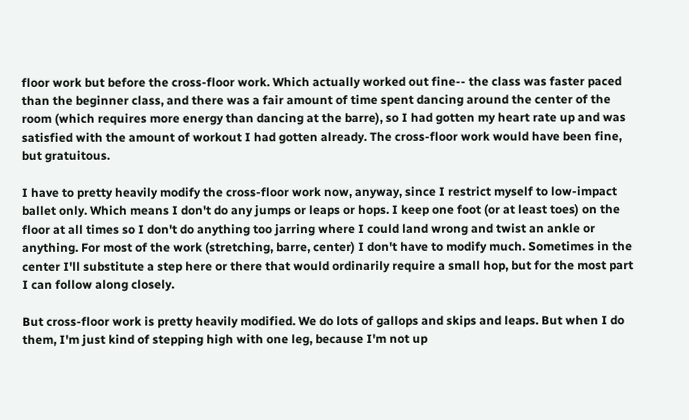floor work but before the cross-floor work. Which actually worked out fine-- the class was faster paced than the beginner class, and there was a fair amount of time spent dancing around the center of the room (which requires more energy than dancing at the barre), so I had gotten my heart rate up and was satisfied with the amount of workout I had gotten already. The cross-floor work would have been fine, but gratuitous.

I have to pretty heavily modify the cross-floor work now, anyway, since I restrict myself to low-impact ballet only. Which means I don't do any jumps or leaps or hops. I keep one foot (or at least toes) on the floor at all times so I don't do anything too jarring where I could land wrong and twist an ankle or anything. For most of the work (stretching, barre, center) I don't have to modify much. Sometimes in the center I'll substitute a step here or there that would ordinarily require a small hop, but for the most part I can follow along closely.

But cross-floor work is pretty heavily modified. We do lots of gallops and skips and leaps. But when I do them, I'm just kind of stepping high with one leg, because I'm not up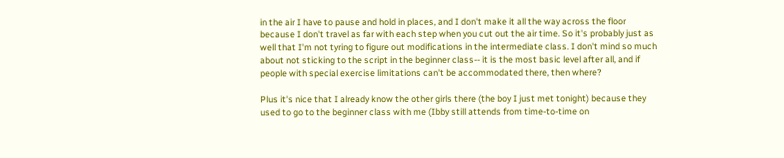in the air I have to pause and hold in places, and I don't make it all the way across the floor because I don't travel as far with each step when you cut out the air time. So it's probably just as well that I'm not tyring to figure out modifications in the intermediate class. I don't mind so much about not sticking to the script in the beginner class-- it is the most basic level after all, and if people with special exercise limitations can't be accommodated there, then where?

Plus it's nice that I already know the other girls there (the boy I just met tonight) because they used to go to the beginner class with me (Ibby still attends from time-to-time on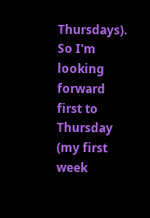Thursdays). So I'm looking forward first to Thursday (my first week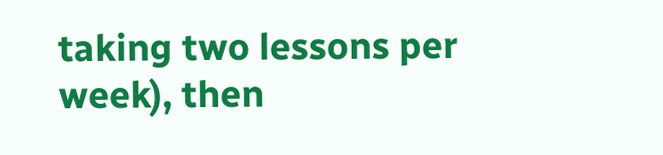taking two lessons per week), then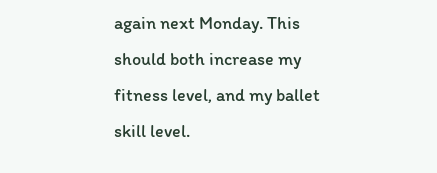again next Monday. This should both increase my fitness level, and my ballet skill level.